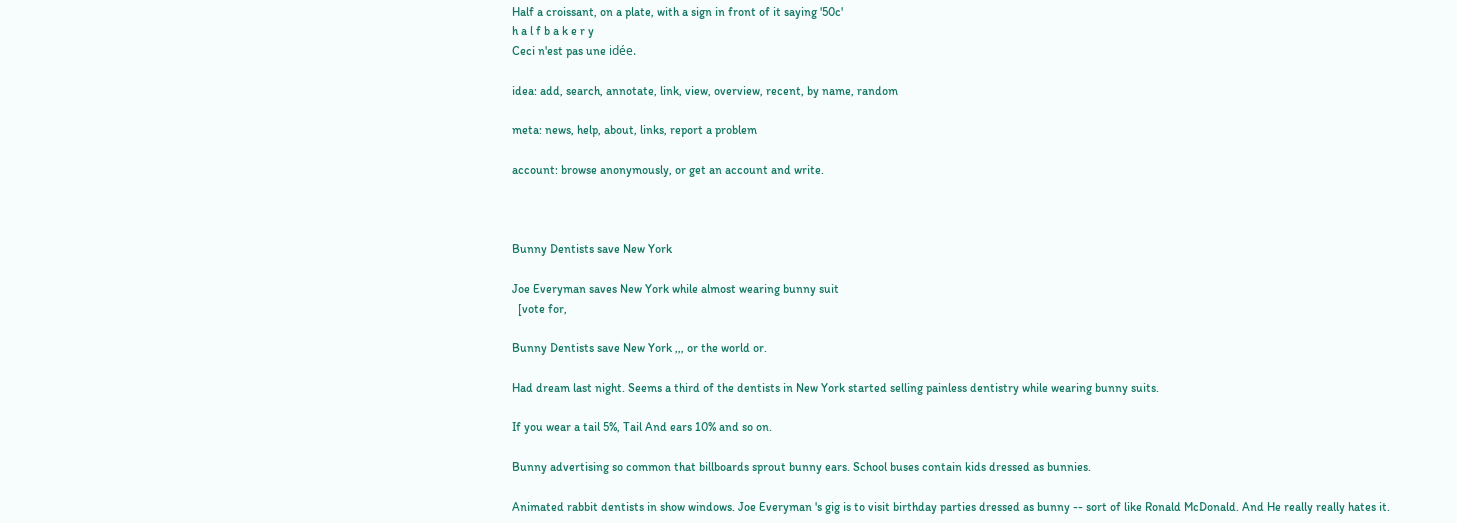Half a croissant, on a plate, with a sign in front of it saying '50c'
h a l f b a k e r y
Ceci n'est pas une idée.

idea: add, search, annotate, link, view, overview, recent, by name, random

meta: news, help, about, links, report a problem

account: browse anonymously, or get an account and write.



Bunny Dentists save New York

Joe Everyman saves New York while almost wearing bunny suit
  [vote for,

Bunny Dentists save New York ,,, or the world or.

Had dream last night. Seems a third of the dentists in New York started selling painless dentistry while wearing bunny suits.

If you wear a tail 5%, Tail And ears 10% and so on.

Bunny advertising so common that billboards sprout bunny ears. School buses contain kids dressed as bunnies.

Animated rabbit dentists in show windows. Joe Everyman 's gig is to visit birthday parties dressed as bunny -- sort of like Ronald McDonald. And He really really hates it.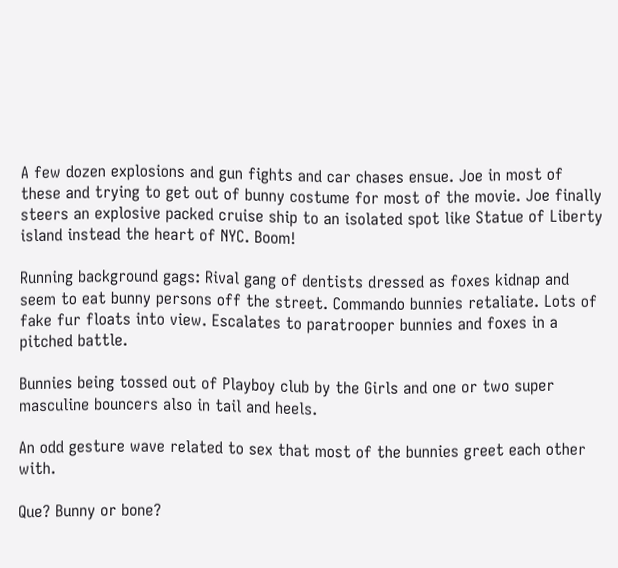A few dozen explosions and gun fights and car chases ensue. Joe in most of these and trying to get out of bunny costume for most of the movie. Joe finally steers an explosive packed cruise ship to an isolated spot like Statue of Liberty island instead the heart of NYC. Boom!

Running background gags: Rival gang of dentists dressed as foxes kidnap and seem to eat bunny persons off the street. Commando bunnies retaliate. Lots of fake fur floats into view. Escalates to paratrooper bunnies and foxes in a pitched battle.

Bunnies being tossed out of Playboy club by the Girls and one or two super masculine bouncers also in tail and heels.

An odd gesture wave related to sex that most of the bunnies greet each other with.

Que? Bunny or bone?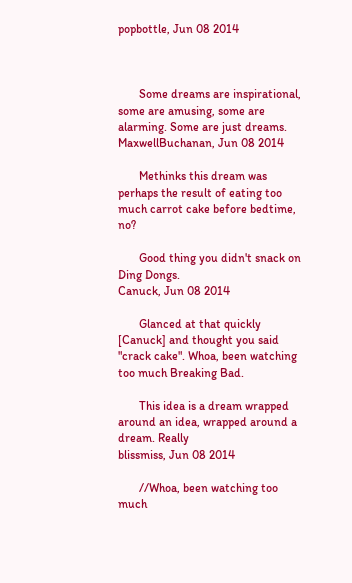popbottle, Jun 08 2014



       Some dreams are inspirational, some are amusing, some are alarming. Some are just dreams.
MaxwellBuchanan, Jun 08 2014

       Methinks this dream was perhaps the result of eating too much carrot cake before bedtime, no?

       Good thing you didn't snack on Ding Dongs.
Canuck, Jun 08 2014

       Glanced at that quickly [Canuck] and thought you said "crack cake". Whoa, been watching too much Breaking Bad.

       This idea is a dream wrapped around an idea, wrapped around a dream. Really
blissmiss, Jun 08 2014

       //Whoa, been watching too much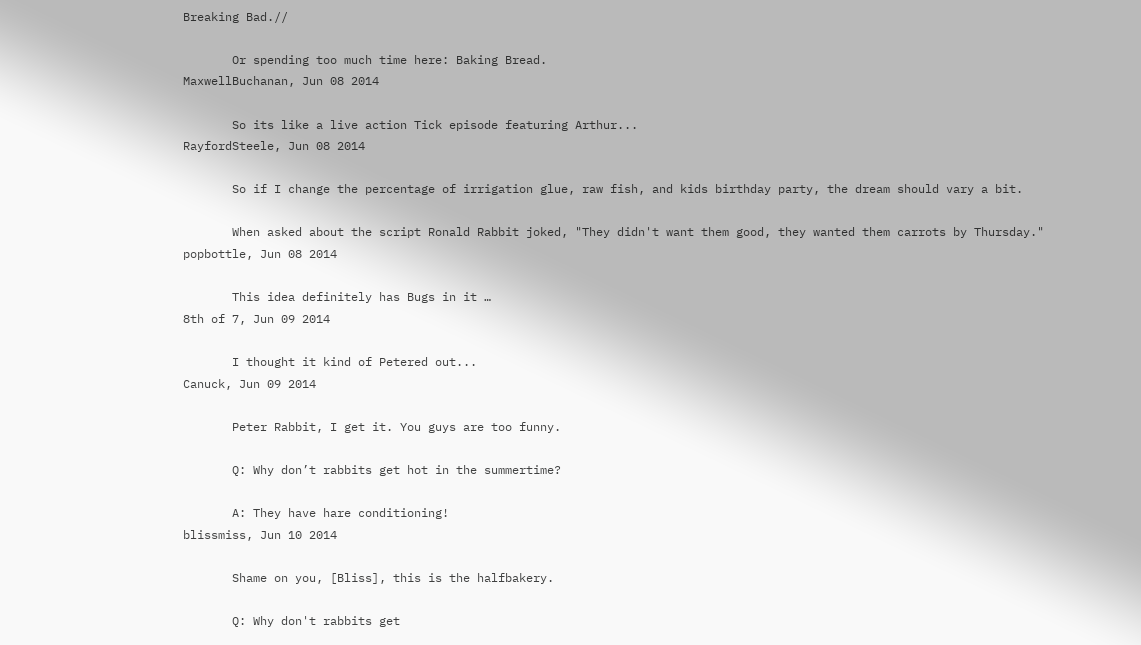Breaking Bad.//

       Or spending too much time here: Baking Bread.
MaxwellBuchanan, Jun 08 2014

       So its like a live action Tick episode featuring Arthur...
RayfordSteele, Jun 08 2014

       So if I change the percentage of irrigation glue, raw fish, and kids birthday party, the dream should vary a bit.

       When asked about the script Ronald Rabbit joked, "They didn't want them good, they wanted them carrots by Thursday."
popbottle, Jun 08 2014

       This idea definitely has Bugs in it …
8th of 7, Jun 09 2014

       I thought it kind of Petered out...
Canuck, Jun 09 2014

       Peter Rabbit, I get it. You guys are too funny.

       Q: Why don’t rabbits get hot in the summertime?

       A: They have hare conditioning!
blissmiss, Jun 10 2014

       Shame on you, [Bliss], this is the halfbakery.

       Q: Why don't rabbits get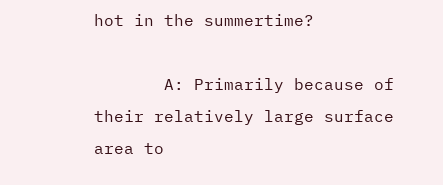hot in the summertime?

       A: Primarily because of their relatively large surface area to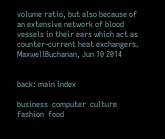volume ratio, but also because of an extensive network of blood vessels in their ears which act as counter-current heat exchangers.
MaxwellBuchanan, Jun 10 2014


back: main index

business  computer  culture  fashion  food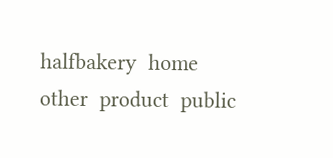halfbakery  home  other  product  public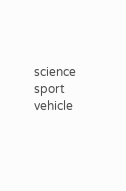science  sport  vehicle